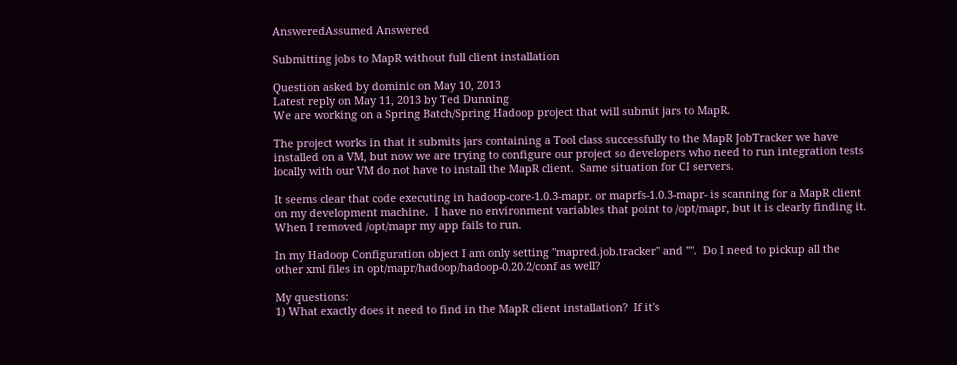AnsweredAssumed Answered

Submitting jobs to MapR without full client installation

Question asked by dominic on May 10, 2013
Latest reply on May 11, 2013 by Ted Dunning
We are working on a Spring Batch/Spring Hadoop project that will submit jars to MapR.

The project works in that it submits jars containing a Tool class successfully to the MapR JobTracker we have installed on a VM, but now we are trying to configure our project so developers who need to run integration tests locally with our VM do not have to install the MapR client.  Same situation for CI servers.

It seems clear that code executing in hadoop-core-1.0.3-mapr. or maprfs-1.0.3-mapr- is scanning for a MapR client on my development machine.  I have no environment variables that point to /opt/mapr, but it is clearly finding it.  When I removed /opt/mapr my app fails to run.

In my Hadoop Configuration object I am only setting "mapred.job.tracker" and "".  Do I need to pickup all the other xml files in opt/mapr/hadoop/hadoop-0.20.2/conf as well?

My questions:
1) What exactly does it need to find in the MapR client installation?  If it's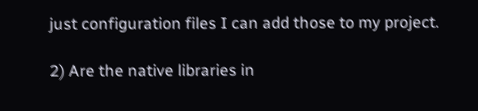just configuration files I can add those to my project.

2) Are the native libraries in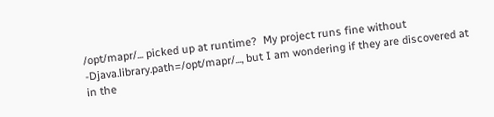/opt/mapr/... picked up at runtime?  My project runs fine without -Djava.library.path=/opt/mapr/..., but I am wondering if they are discovered at in the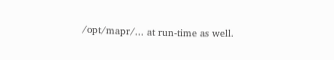/opt/mapr/... at run-time as well.